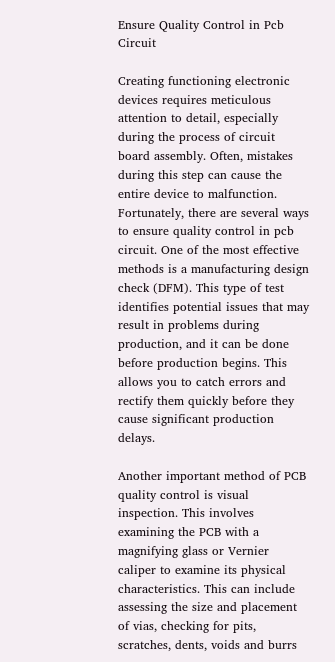Ensure Quality Control in Pcb Circuit

Creating functioning electronic devices requires meticulous attention to detail, especially during the process of circuit board assembly. Often, mistakes during this step can cause the entire device to malfunction. Fortunately, there are several ways to ensure quality control in pcb circuit. One of the most effective methods is a manufacturing design check (DFM). This type of test identifies potential issues that may result in problems during production, and it can be done before production begins. This allows you to catch errors and rectify them quickly before they cause significant production delays.

Another important method of PCB quality control is visual inspection. This involves examining the PCB with a magnifying glass or Vernier caliper to examine its physical characteristics. This can include assessing the size and placement of vias, checking for pits, scratches, dents, voids and burrs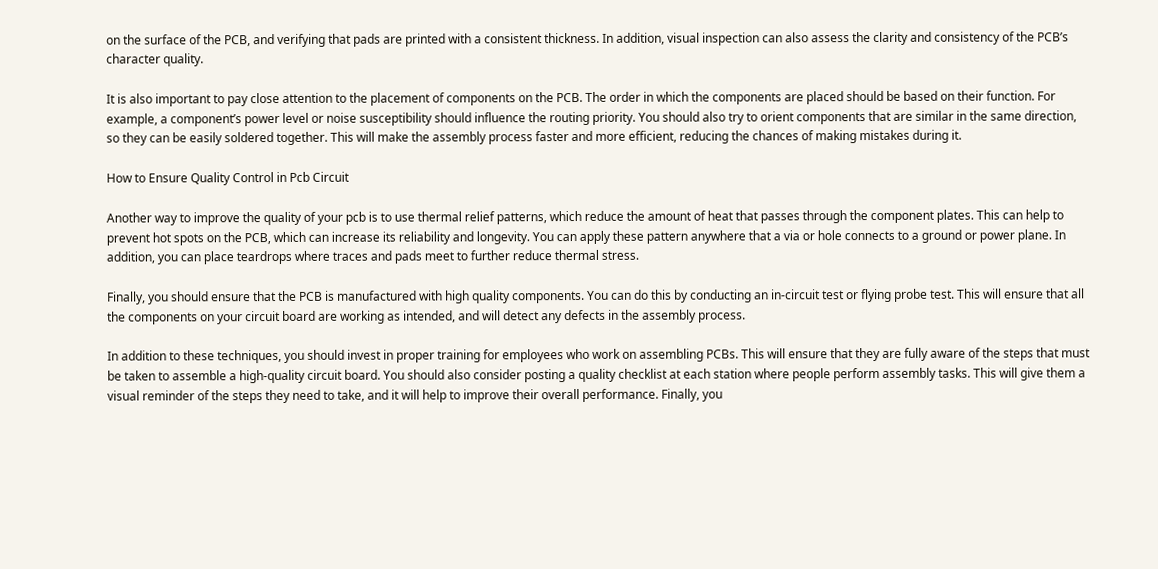on the surface of the PCB, and verifying that pads are printed with a consistent thickness. In addition, visual inspection can also assess the clarity and consistency of the PCB’s character quality.

It is also important to pay close attention to the placement of components on the PCB. The order in which the components are placed should be based on their function. For example, a component’s power level or noise susceptibility should influence the routing priority. You should also try to orient components that are similar in the same direction, so they can be easily soldered together. This will make the assembly process faster and more efficient, reducing the chances of making mistakes during it.

How to Ensure Quality Control in Pcb Circuit

Another way to improve the quality of your pcb is to use thermal relief patterns, which reduce the amount of heat that passes through the component plates. This can help to prevent hot spots on the PCB, which can increase its reliability and longevity. You can apply these pattern anywhere that a via or hole connects to a ground or power plane. In addition, you can place teardrops where traces and pads meet to further reduce thermal stress.

Finally, you should ensure that the PCB is manufactured with high quality components. You can do this by conducting an in-circuit test or flying probe test. This will ensure that all the components on your circuit board are working as intended, and will detect any defects in the assembly process.

In addition to these techniques, you should invest in proper training for employees who work on assembling PCBs. This will ensure that they are fully aware of the steps that must be taken to assemble a high-quality circuit board. You should also consider posting a quality checklist at each station where people perform assembly tasks. This will give them a visual reminder of the steps they need to take, and it will help to improve their overall performance. Finally, you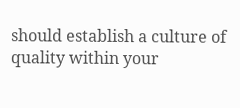should establish a culture of quality within your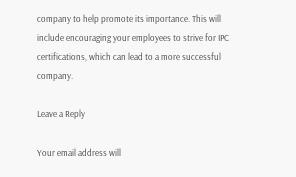company to help promote its importance. This will include encouraging your employees to strive for IPC certifications, which can lead to a more successful company.

Leave a Reply

Your email address will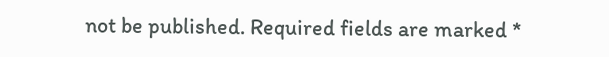not be published. Required fields are marked *